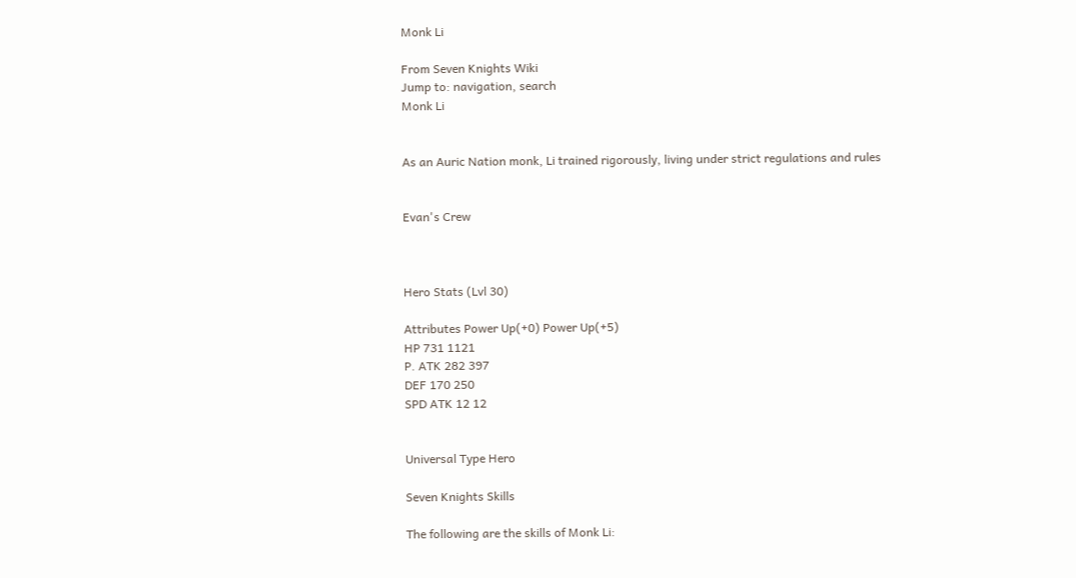Monk Li

From Seven Knights Wiki
Jump to: navigation, search
Monk Li


As an Auric Nation monk, Li trained rigorously, living under strict regulations and rules


Evan's Crew



Hero Stats (Lvl 30)

Attributes Power Up(+0) Power Up(+5)
HP 731 1121
P. ATK 282 397
DEF 170 250
SPD ATK 12 12


Universal Type Hero

Seven Knights Skills

The following are the skills of Monk Li: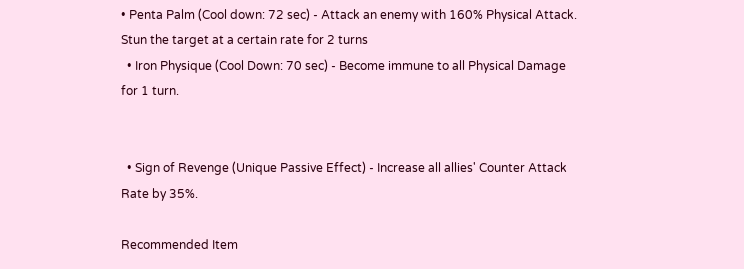• Penta Palm (Cool down: 72 sec) - Attack an enemy with 160% Physical Attack. Stun the target at a certain rate for 2 turns
  • Iron Physique (Cool Down: 70 sec) - Become immune to all Physical Damage for 1 turn.


  • Sign of Revenge (Unique Passive Effect) - Increase all allies' Counter Attack Rate by 35%.

Recommended Item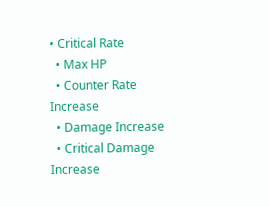• Critical Rate
  • Max HP
  • Counter Rate Increase
  • Damage Increase
  • Critical Damage Increase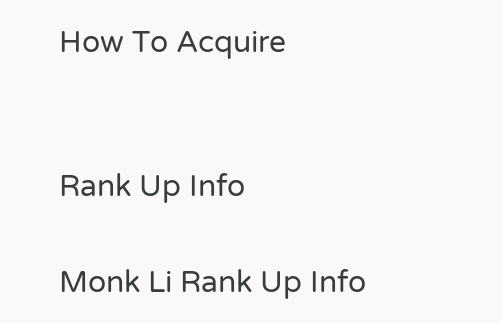How To Acquire


Rank Up Info

Monk Li Rank Up Info